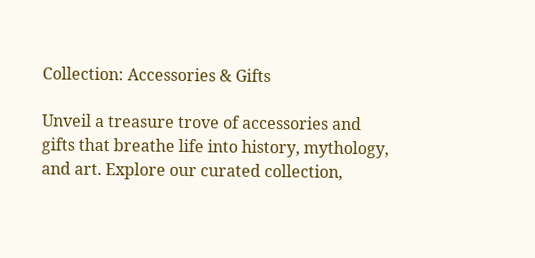Collection: Accessories & Gifts

Unveil a treasure trove of accessories and gifts that breathe life into history, mythology, and art. Explore our curated collection,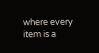where every item is a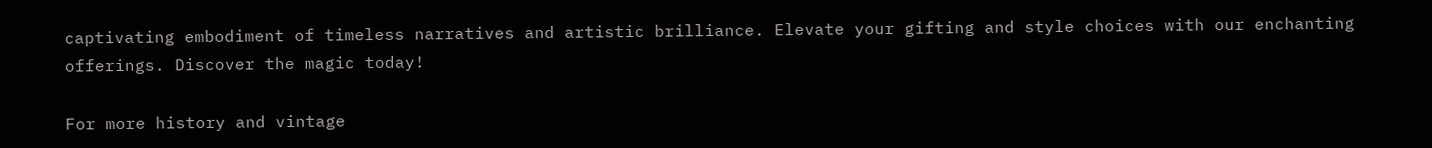captivating embodiment of timeless narratives and artistic brilliance. Elevate your gifting and style choices with our enchanting offerings. Discover the magic today!

For more history and vintage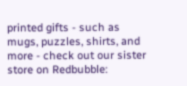printed gifts - such as mugs, puzzles, shirts, and more - check out our sister store on Redbubble: